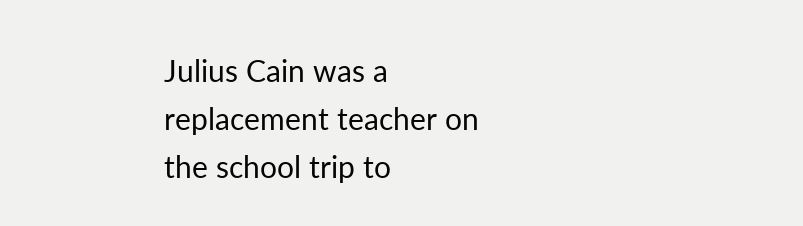Julius Cain was a replacement teacher on the school trip to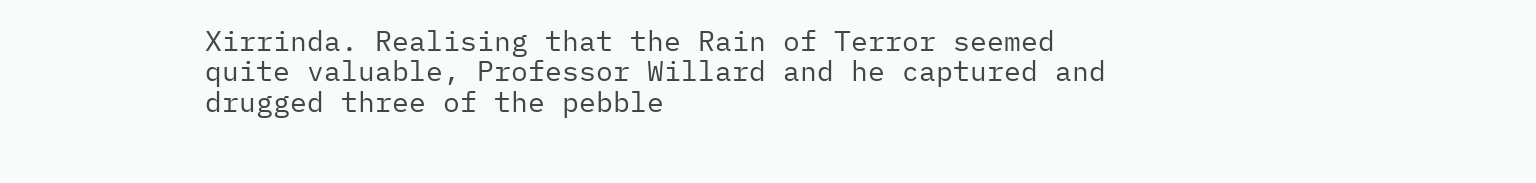Xirrinda. Realising that the Rain of Terror seemed quite valuable, Professor Willard and he captured and drugged three of the pebble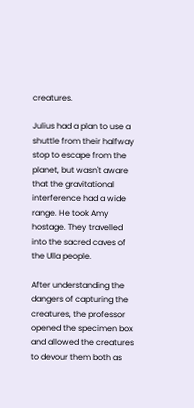creatures.

Julius had a plan to use a shuttle from their halfway stop to escape from the planet, but wasn't aware that the gravitational interference had a wide range. He took Amy hostage. They travelled into the sacred caves of the Ulla people.

After understanding the dangers of capturing the creatures, the professor opened the specimen box and allowed the creatures to devour them both as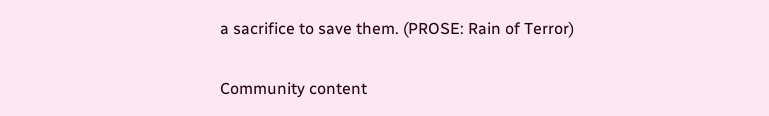a sacrifice to save them. (PROSE: Rain of Terror)

Community content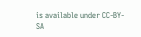is available under CC-BY-SA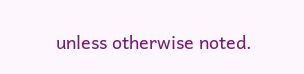unless otherwise noted.